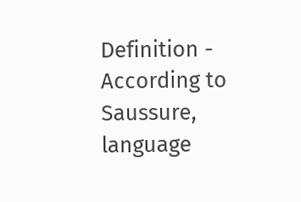Definition - According to Saussure, language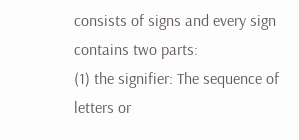consists of signs and every sign contains two parts:
(1) the signifier: The sequence of letters or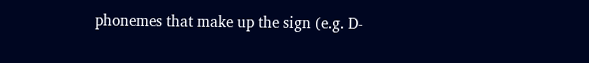phonemes that make up the sign (e.g. D-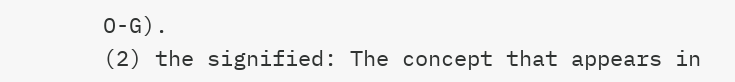O-G).
(2) the signified: The concept that appears in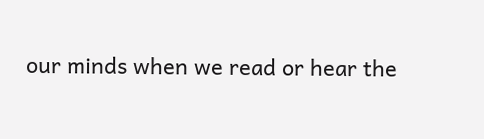our minds when we read or hear the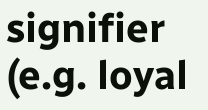signifier (e.g. loyal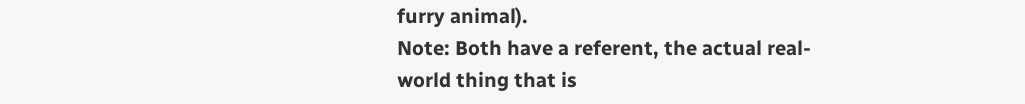furry animal).
Note: Both have a referent, the actual real-world thing that is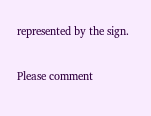represented by the sign.

Please comment